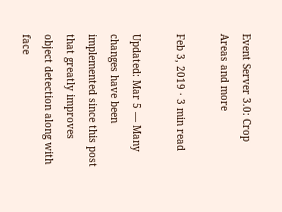Event Server 3.0: Crop Areas and more

Feb 3, 2019 · 3 min read

Updated: Mar 5 — Many changes have been implemented since this post that greatly improves object detection along with face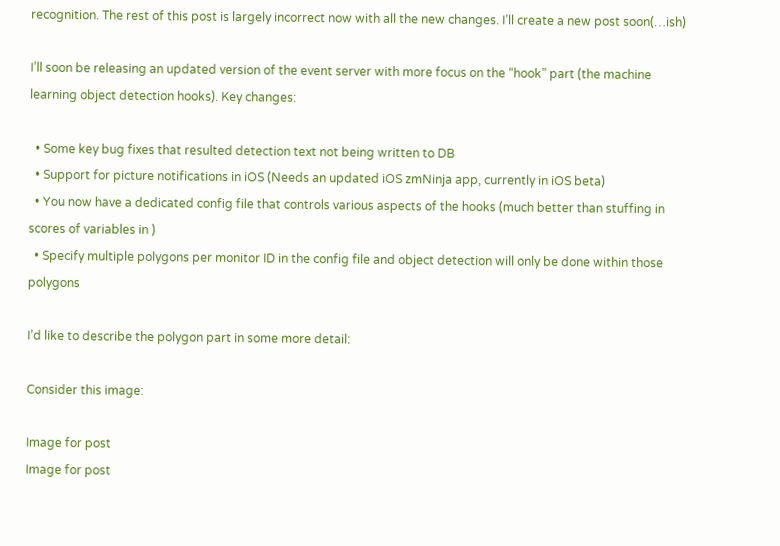recognition. The rest of this post is largely incorrect now with all the new changes. I’ll create a new post soon(…ish)

I’ll soon be releasing an updated version of the event server with more focus on the “hook” part (the machine learning object detection hooks). Key changes:

  • Some key bug fixes that resulted detection text not being written to DB
  • Support for picture notifications in iOS (Needs an updated iOS zmNinja app, currently in iOS beta)
  • You now have a dedicated config file that controls various aspects of the hooks (much better than stuffing in scores of variables in )
  • Specify multiple polygons per monitor ID in the config file and object detection will only be done within those polygons

I’d like to describe the polygon part in some more detail:

Consider this image:

Image for post
Image for post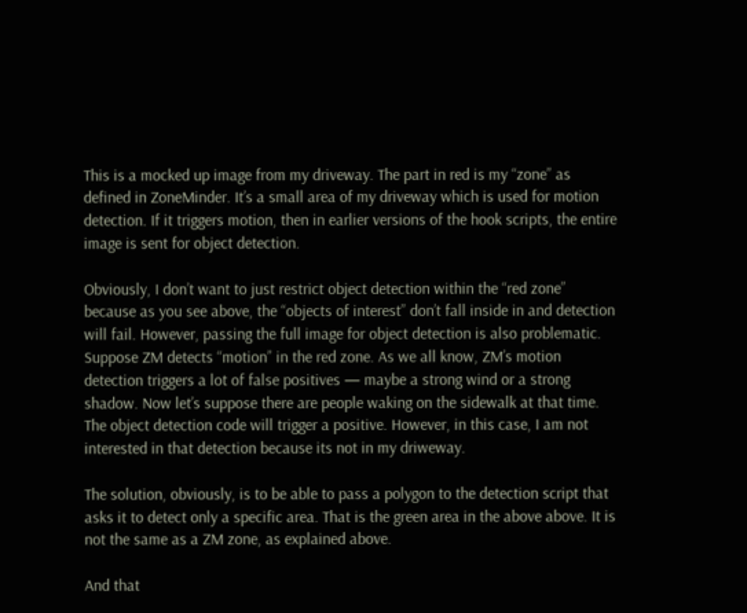This is a mocked up image from my driveway. The part in red is my “zone” as defined in ZoneMinder. It’s a small area of my driveway which is used for motion detection. If it triggers motion, then in earlier versions of the hook scripts, the entire image is sent for object detection.

Obviously, I don’t want to just restrict object detection within the “red zone” because as you see above, the “objects of interest” don’t fall inside in and detection will fail. However, passing the full image for object detection is also problematic. Suppose ZM detects “motion” in the red zone. As we all know, ZM’s motion detection triggers a lot of false positives — maybe a strong wind or a strong shadow. Now let’s suppose there are people waking on the sidewalk at that time. The object detection code will trigger a positive. However, in this case, I am not interested in that detection because its not in my driweway.

The solution, obviously, is to be able to pass a polygon to the detection script that asks it to detect only a specific area. That is the green area in the above above. It is not the same as a ZM zone, as explained above.

And that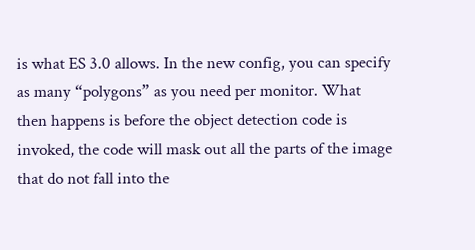is what ES 3.0 allows. In the new config, you can specify as many “polygons” as you need per monitor. What then happens is before the object detection code is invoked, the code will mask out all the parts of the image that do not fall into the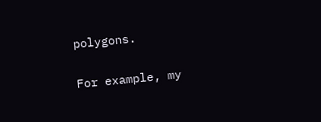polygons.

For example, my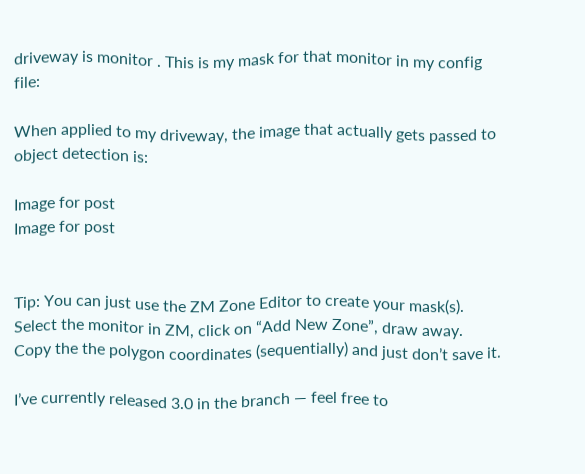driveway is monitor . This is my mask for that monitor in my config file:

When applied to my driveway, the image that actually gets passed to object detection is:

Image for post
Image for post


Tip: You can just use the ZM Zone Editor to create your mask(s). Select the monitor in ZM, click on “Add New Zone”, draw away. Copy the the polygon coordinates (sequentially) and just don’t save it.

I’ve currently released 3.0 in the branch — feel free to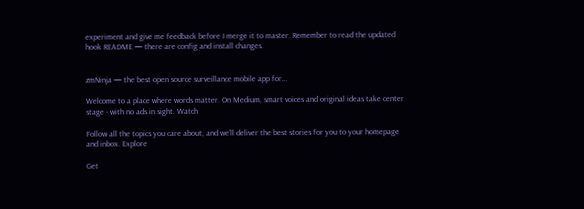experiment and give me feedback before I merge it to master. Remember to read the updated hook README — there are config and install changes.


zmNinja — the best open source surveillance mobile app for…

Welcome to a place where words matter. On Medium, smart voices and original ideas take center stage - with no ads in sight. Watch

Follow all the topics you care about, and we’ll deliver the best stories for you to your homepage and inbox. Explore

Get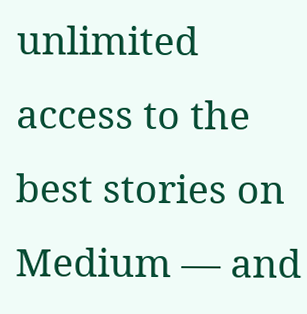unlimited access to the best stories on Medium — and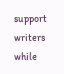support writers while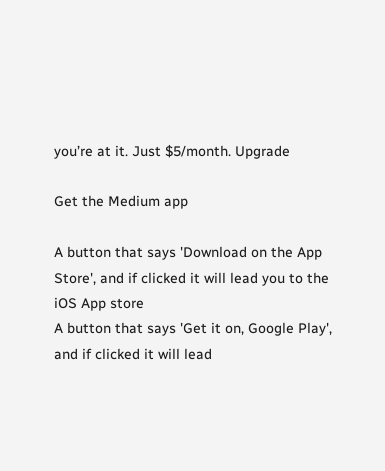you’re at it. Just $5/month. Upgrade

Get the Medium app

A button that says 'Download on the App Store', and if clicked it will lead you to the iOS App store
A button that says 'Get it on, Google Play', and if clicked it will lead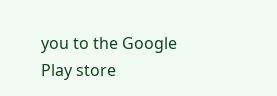you to the Google Play store